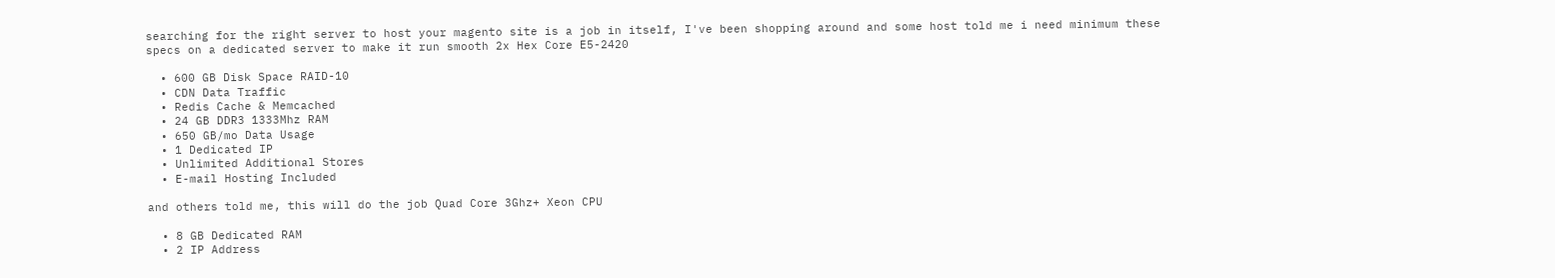searching for the right server to host your magento site is a job in itself, I've been shopping around and some host told me i need minimum these specs on a dedicated server to make it run smooth 2x Hex Core E5-2420

  • 600 GB Disk Space RAID-10
  • CDN Data Traffic
  • Redis Cache & Memcached
  • 24 GB DDR3 1333Mhz RAM
  • 650 GB/mo Data Usage
  • 1 Dedicated IP
  • Unlimited Additional Stores
  • E-mail Hosting Included

and others told me, this will do the job Quad Core 3Ghz+ Xeon CPU

  • 8 GB Dedicated RAM
  • 2 IP Address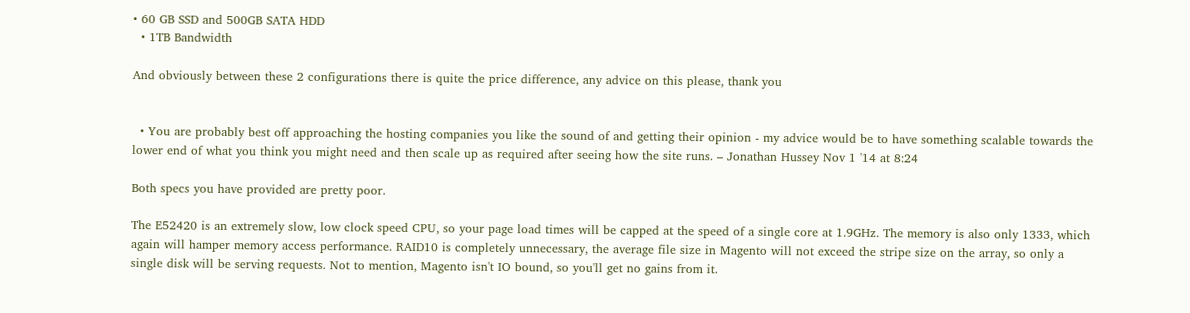• 60 GB SSD and 500GB SATA HDD
  • 1TB Bandwidth

And obviously between these 2 configurations there is quite the price difference, any advice on this please, thank you


  • You are probably best off approaching the hosting companies you like the sound of and getting their opinion - my advice would be to have something scalable towards the lower end of what you think you might need and then scale up as required after seeing how the site runs. – Jonathan Hussey Nov 1 '14 at 8:24

Both specs you have provided are pretty poor.

The E52420 is an extremely slow, low clock speed CPU, so your page load times will be capped at the speed of a single core at 1.9GHz. The memory is also only 1333, which again will hamper memory access performance. RAID10 is completely unnecessary, the average file size in Magento will not exceed the stripe size on the array, so only a single disk will be serving requests. Not to mention, Magento isn't IO bound, so you'll get no gains from it.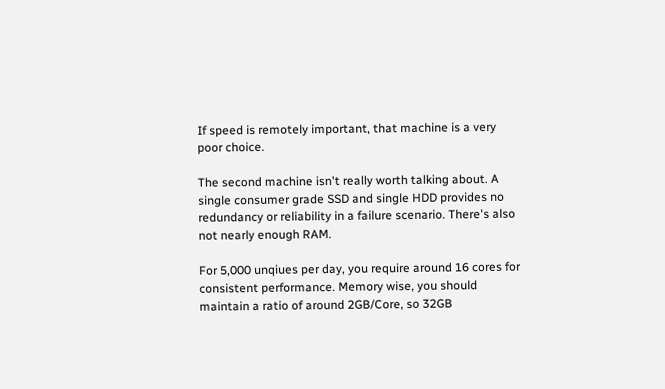If speed is remotely important, that machine is a very poor choice.

The second machine isn't really worth talking about. A single consumer grade SSD and single HDD provides no redundancy or reliability in a failure scenario. There's also not nearly enough RAM.

For 5,000 unqiues per day, you require around 16 cores for consistent performance. Memory wise, you should maintain a ratio of around 2GB/Core, so 32GB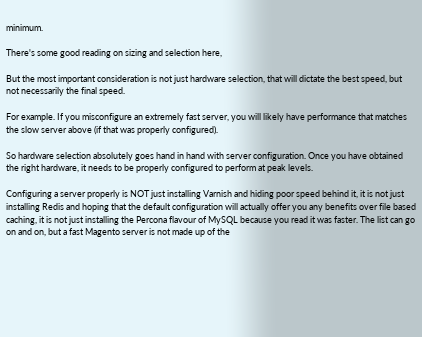minimum.

There's some good reading on sizing and selection here,

But the most important consideration is not just hardware selection, that will dictate the best speed, but not necessarily the final speed.

For example. If you misconfigure an extremely fast server, you will likely have performance that matches the slow server above (if that was properly configured).

So hardware selection absolutely goes hand in hand with server configuration. Once you have obtained the right hardware, it needs to be properly configured to perform at peak levels.

Configuring a server properly is NOT just installing Varnish and hiding poor speed behind it, it is not just installing Redis and hoping that the default configuration will actually offer you any benefits over file based caching, it is not just installing the Percona flavour of MySQL because you read it was faster. The list can go on and on, but a fast Magento server is not made up of the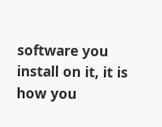software you install on it, it is how you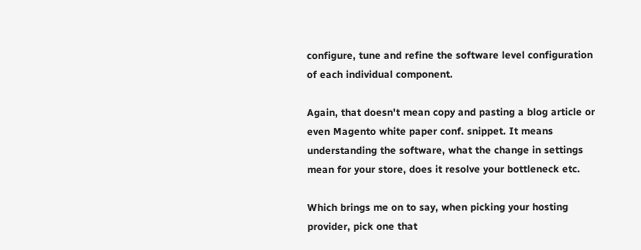configure, tune and refine the software level configuration of each individual component.

Again, that doesn't mean copy and pasting a blog article or even Magento white paper conf. snippet. It means understanding the software, what the change in settings mean for your store, does it resolve your bottleneck etc.

Which brings me on to say, when picking your hosting provider, pick one that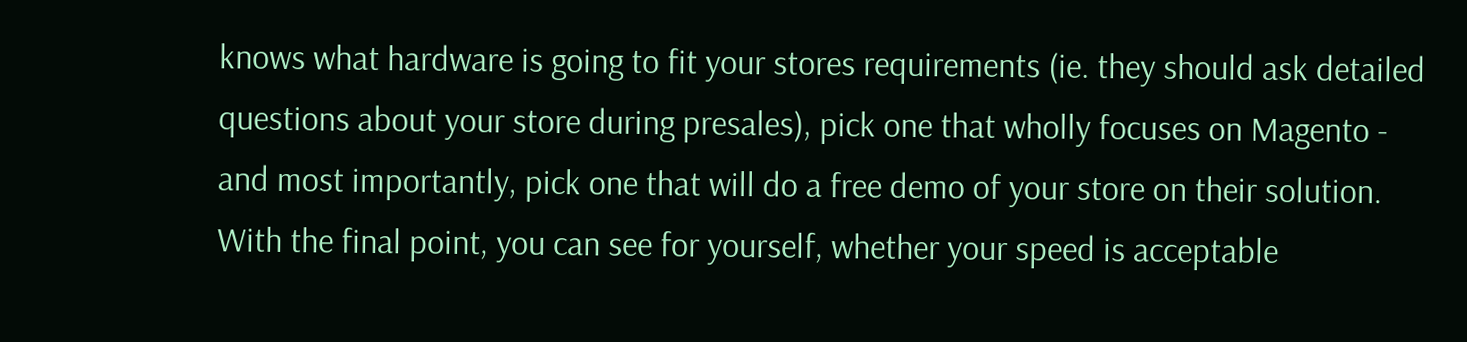knows what hardware is going to fit your stores requirements (ie. they should ask detailed questions about your store during presales), pick one that wholly focuses on Magento - and most importantly, pick one that will do a free demo of your store on their solution. With the final point, you can see for yourself, whether your speed is acceptable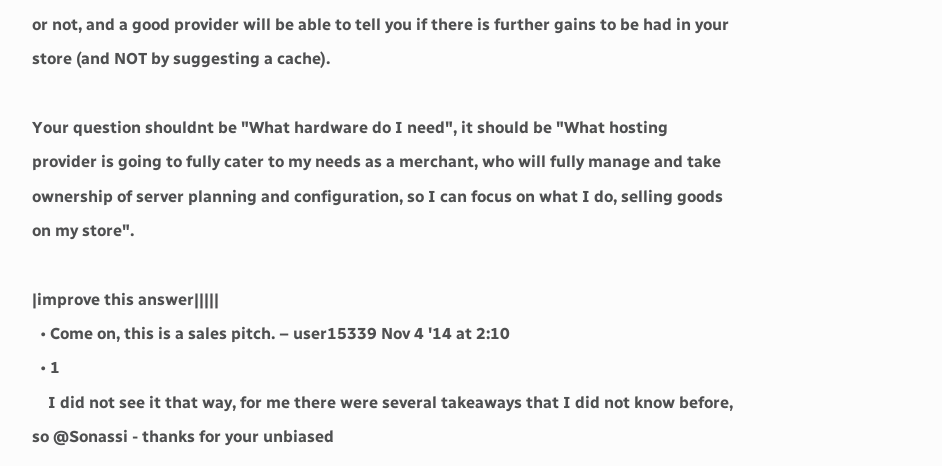or not, and a good provider will be able to tell you if there is further gains to be had in your store (and NOT by suggesting a cache).

Your question shouldnt be "What hardware do I need", it should be "What hosting provider is going to fully cater to my needs as a merchant, who will fully manage and take ownership of server planning and configuration, so I can focus on what I do, selling goods on my store".

|improve this answer|||||
  • Come on, this is a sales pitch. – user15339 Nov 4 '14 at 2:10
  • 1
    I did not see it that way, for me there were several takeaways that I did not know before, so @Sonassi - thanks for your unbiased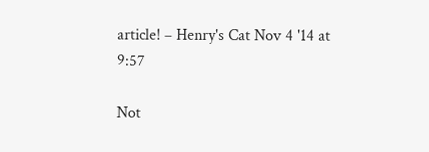article! – Henry's Cat Nov 4 '14 at 9:57

Not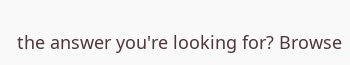the answer you're looking for? Browse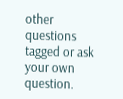other questions tagged or ask your own question.